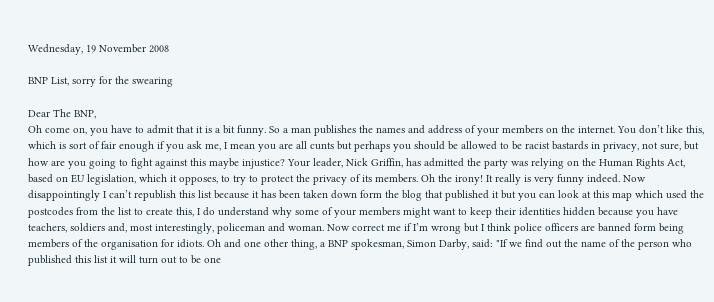Wednesday, 19 November 2008

BNP List, sorry for the swearing

Dear The BNP,
Oh come on, you have to admit that it is a bit funny. So a man publishes the names and address of your members on the internet. You don’t like this, which is sort of fair enough if you ask me, I mean you are all cunts but perhaps you should be allowed to be racist bastards in privacy, not sure, but how are you going to fight against this maybe injustice? Your leader, Nick Griffin, has admitted the party was relying on the Human Rights Act, based on EU legislation, which it opposes, to try to protect the privacy of its members. Oh the irony! It really is very funny indeed. Now disappointingly I can’t republish this list because it has been taken down form the blog that published it but you can look at this map which used the postcodes from the list to create this, I do understand why some of your members might want to keep their identities hidden because you have teachers, soldiers and, most interestingly, policeman and woman. Now correct me if I’m wrong but I think police officers are banned form being members of the organisation for idiots. Oh and one other thing, a BNP spokesman, Simon Darby, said: "If we find out the name of the person who published this list it will turn out to be one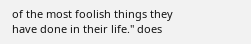of the most foolish things they have done in their life." does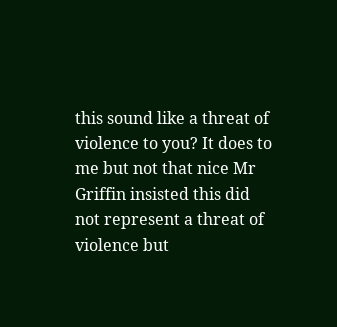this sound like a threat of violence to you? It does to me but not that nice Mr Griffin insisted this did not represent a threat of violence but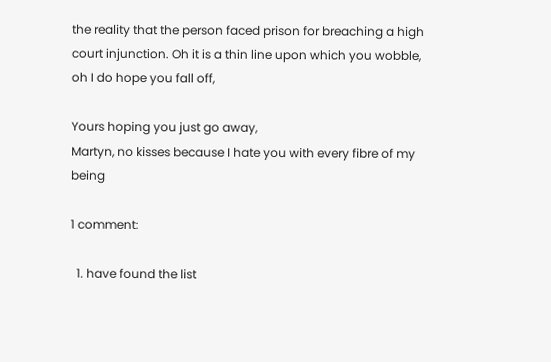the reality that the person faced prison for breaching a high court injunction. Oh it is a thin line upon which you wobble, oh I do hope you fall off,

Yours hoping you just go away,
Martyn, no kisses because I hate you with every fibre of my being

1 comment:

  1. have found the list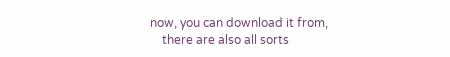now, you can download it from,
    there are also all sorts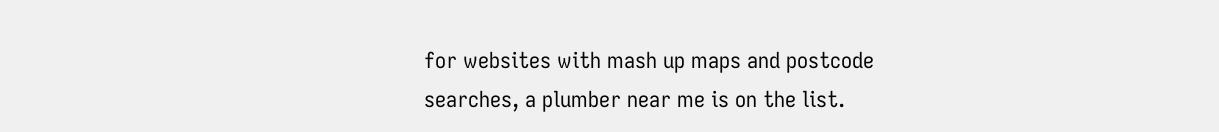for websites with mash up maps and postcode searches, a plumber near me is on the list.